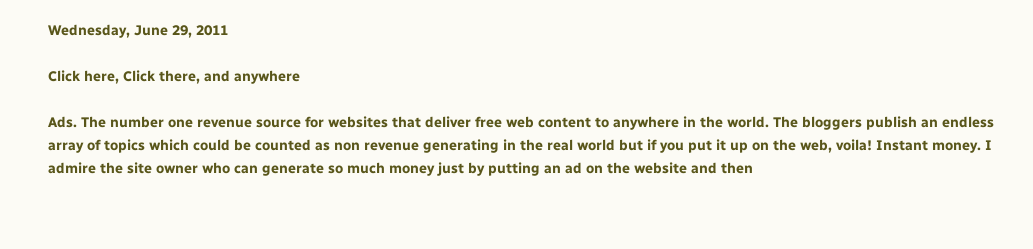Wednesday, June 29, 2011

Click here, Click there, and anywhere

Ads. The number one revenue source for websites that deliver free web content to anywhere in the world. The bloggers publish an endless array of topics which could be counted as non revenue generating in the real world but if you put it up on the web, voila! Instant money. I admire the site owner who can generate so much money just by putting an ad on the website and then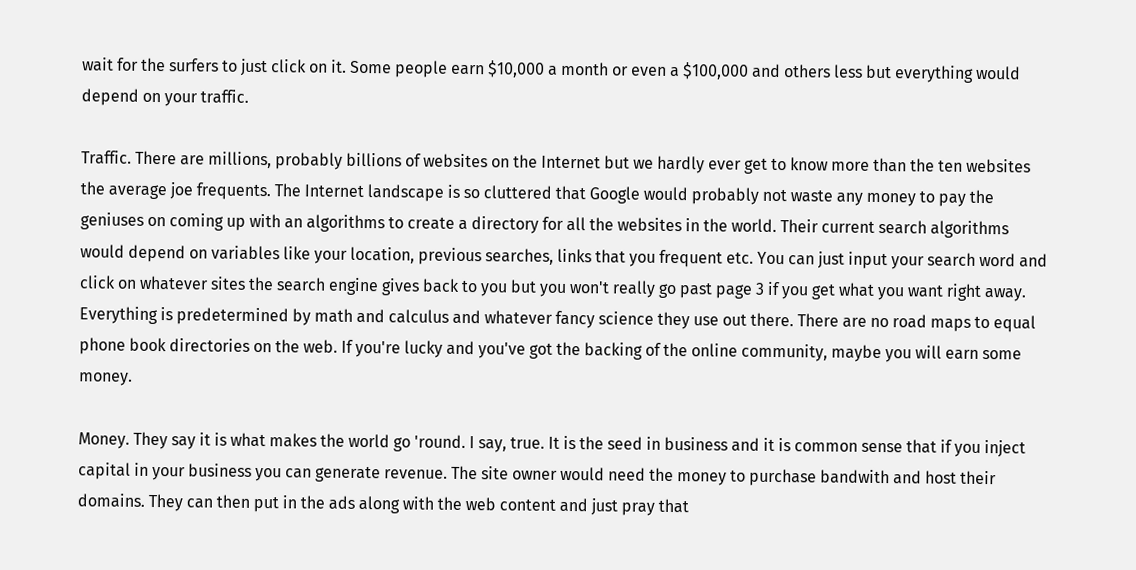wait for the surfers to just click on it. Some people earn $10,000 a month or even a $100,000 and others less but everything would depend on your traffic.

Traffic. There are millions, probably billions of websites on the Internet but we hardly ever get to know more than the ten websites the average joe frequents. The Internet landscape is so cluttered that Google would probably not waste any money to pay the geniuses on coming up with an algorithms to create a directory for all the websites in the world. Their current search algorithms would depend on variables like your location, previous searches, links that you frequent etc. You can just input your search word and click on whatever sites the search engine gives back to you but you won't really go past page 3 if you get what you want right away. Everything is predetermined by math and calculus and whatever fancy science they use out there. There are no road maps to equal phone book directories on the web. If you're lucky and you've got the backing of the online community, maybe you will earn some money.

Money. They say it is what makes the world go 'round. I say, true. It is the seed in business and it is common sense that if you inject capital in your business you can generate revenue. The site owner would need the money to purchase bandwith and host their domains. They can then put in the ads along with the web content and just pray that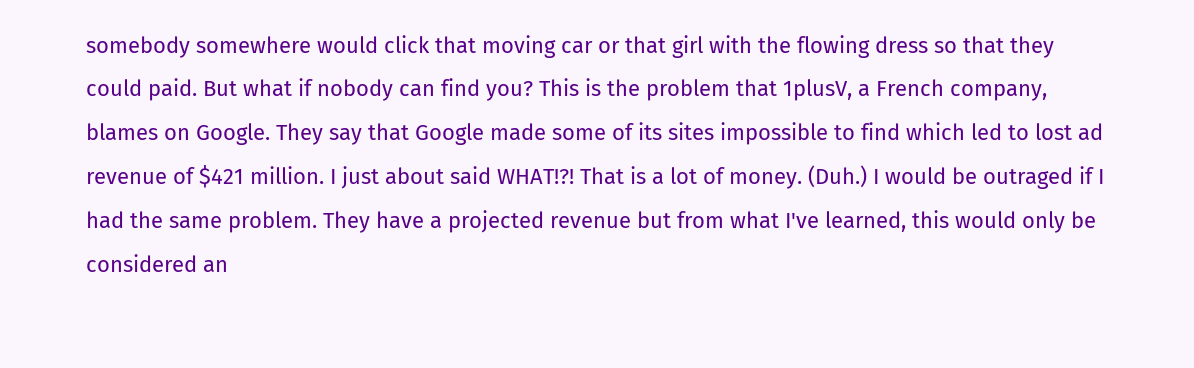somebody somewhere would click that moving car or that girl with the flowing dress so that they could paid. But what if nobody can find you? This is the problem that 1plusV, a French company, blames on Google. They say that Google made some of its sites impossible to find which led to lost ad revenue of $421 million. I just about said WHAT!?! That is a lot of money. (Duh.) I would be outraged if I had the same problem. They have a projected revenue but from what I've learned, this would only be considered an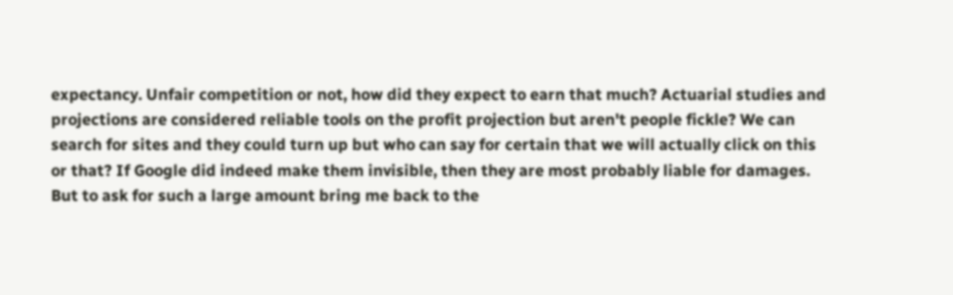expectancy. Unfair competition or not, how did they expect to earn that much? Actuarial studies and projections are considered reliable tools on the profit projection but aren't people fickle? We can search for sites and they could turn up but who can say for certain that we will actually click on this or that? If Google did indeed make them invisible, then they are most probably liable for damages. But to ask for such a large amount bring me back to the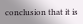conclusion that it is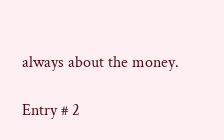always about the money.

Entry # 2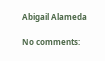Abigail Alameda

No comments: